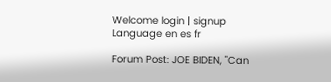Welcome login | signup
Language en es fr

Forum Post: JOE BIDEN, "Can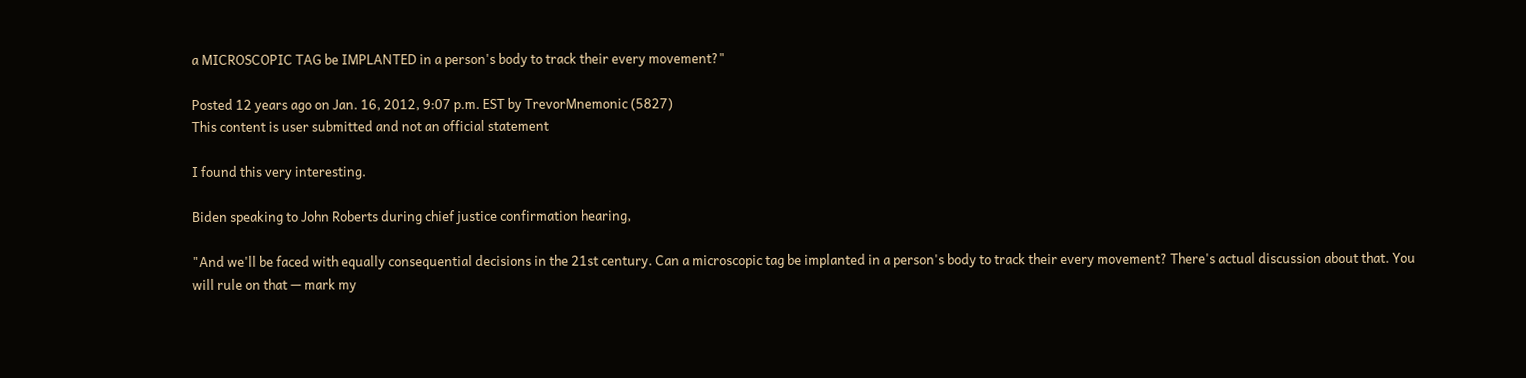a MICROSCOPIC TAG be IMPLANTED in a person's body to track their every movement?"

Posted 12 years ago on Jan. 16, 2012, 9:07 p.m. EST by TrevorMnemonic (5827)
This content is user submitted and not an official statement

I found this very interesting.

Biden speaking to John Roberts during chief justice confirmation hearing,

"And we'll be faced with equally consequential decisions in the 21st century. Can a microscopic tag be implanted in a person's body to track their every movement? There's actual discussion about that. You will rule on that — mark my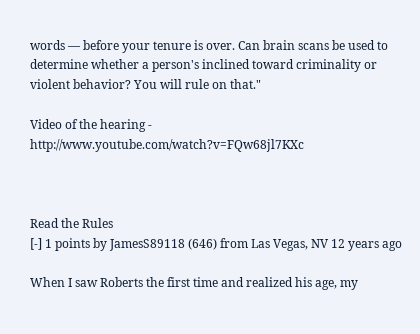words — before your tenure is over. Can brain scans be used to determine whether a person's inclined toward criminality or violent behavior? You will rule on that."

Video of the hearing - http://www.youtube.com/watch?v=FQw68jl7KXc



Read the Rules
[-] 1 points by JamesS89118 (646) from Las Vegas, NV 12 years ago

When I saw Roberts the first time and realized his age, my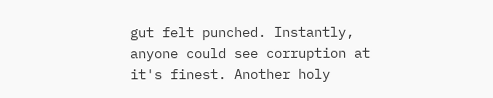gut felt punched. Instantly, anyone could see corruption at it's finest. Another holy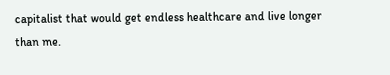capitalist that would get endless healthcare and live longer than me.